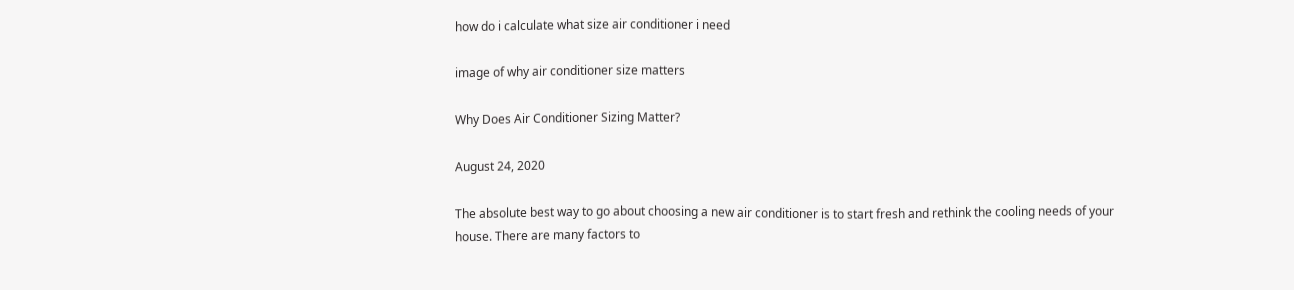how do i calculate what size air conditioner i need

image of why air conditioner size matters

Why Does Air Conditioner Sizing Matter?

August 24, 2020

The absolute best way to go about choosing a new air conditioner is to start fresh and rethink the cooling needs of your house. There are many factors to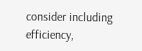consider including efficiency,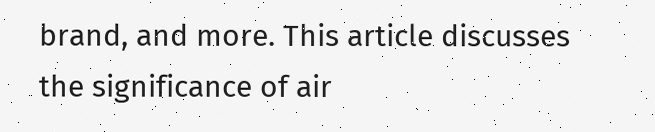brand, and more. This article discusses the significance of air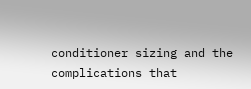conditioner sizing and the complications that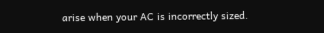arise when your AC is incorrectly sized.